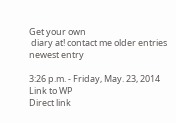Get your own
 diary at! contact me older entries newest entry

3:26 p.m. - Friday, May. 23, 2014
Link to WP
Direct link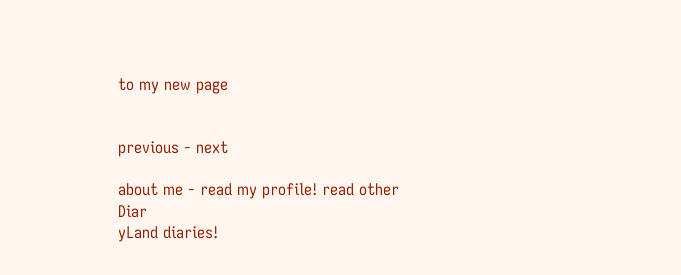to my new page


previous - next

about me - read my profile! read other Diar
yLand diaries!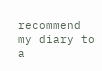recommend my diary to a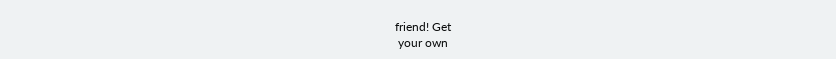friend! Get
 your own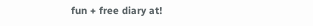fun + free diary at!